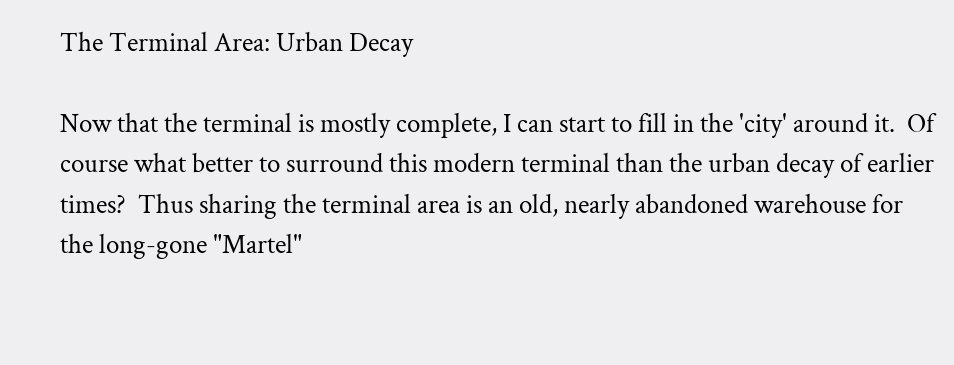The Terminal Area: Urban Decay

Now that the terminal is mostly complete, I can start to fill in the 'city' around it.  Of course what better to surround this modern terminal than the urban decay of earlier times?  Thus sharing the terminal area is an old, nearly abandoned warehouse for the long-gone "Martel"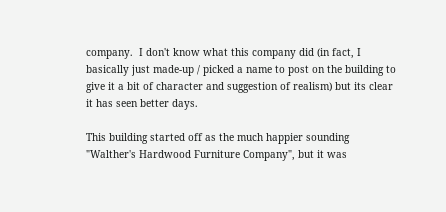company.  I don't know what this company did (in fact, I basically just made-up / picked a name to post on the building to give it a bit of character and suggestion of realism) but its clear it has seen better days.

This building started off as the much happier sounding "Walther's Hardwood Furniture Company", but it was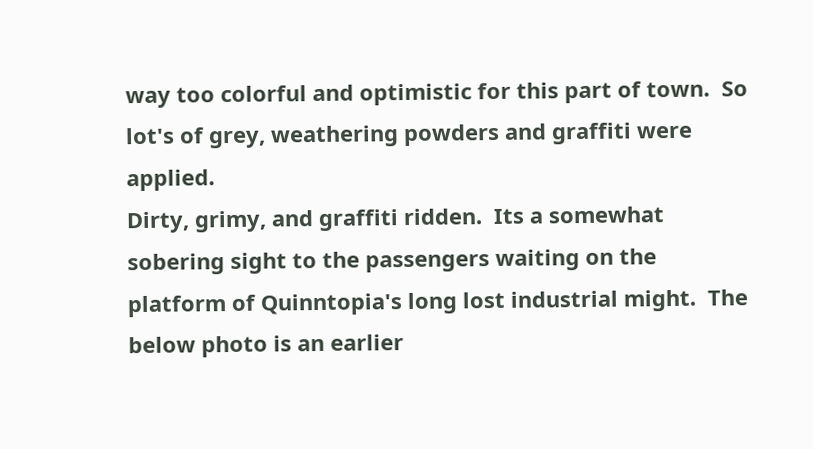way too colorful and optimistic for this part of town.  So lot's of grey, weathering powders and graffiti were applied.
Dirty, grimy, and graffiti ridden.  Its a somewhat sobering sight to the passengers waiting on the platform of Quinntopia's long lost industrial might.  The below photo is an earlier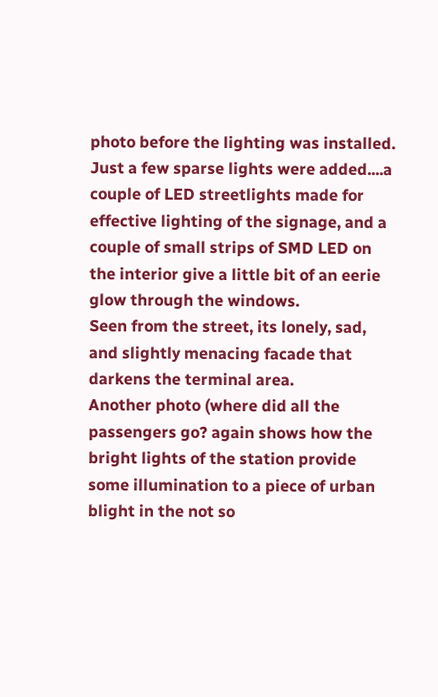photo before the lighting was installed.
Just a few sparse lights were added....a couple of LED streetlights made for effective lighting of the signage, and a couple of small strips of SMD LED on the interior give a little bit of an eerie glow through the windows.
Seen from the street, its lonely, sad, and slightly menacing facade that darkens the terminal area.
Another photo (where did all the passengers go? again shows how the bright lights of the station provide some illumination to a piece of urban blight in the not so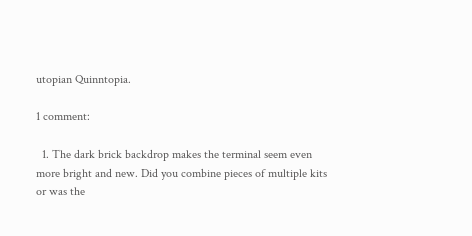utopian Quinntopia.

1 comment:

  1. The dark brick backdrop makes the terminal seem even more bright and new. Did you combine pieces of multiple kits or was the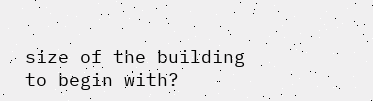size of the building to begin with?